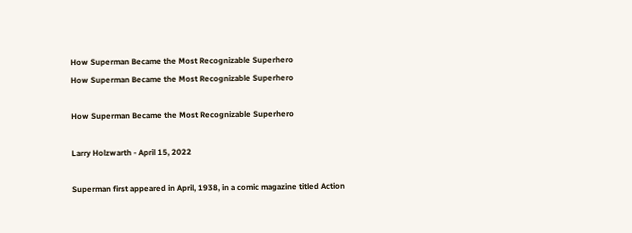How Superman Became the Most Recognizable Superhero
How Superman Became the Most Recognizable Superhero

How Superman Became the Most Recognizable Superhero

Larry Holzwarth - April 15, 2022

Superman first appeared in April, 1938, in a comic magazine titled Action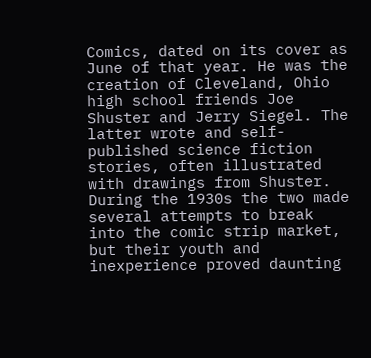Comics, dated on its cover as June of that year. He was the creation of Cleveland, Ohio high school friends Joe Shuster and Jerry Siegel. The latter wrote and self-published science fiction stories, often illustrated with drawings from Shuster. During the 1930s the two made several attempts to break into the comic strip market, but their youth and inexperience proved daunting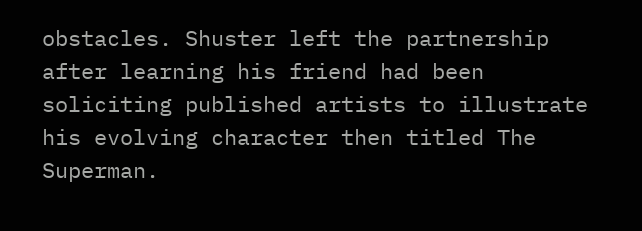obstacles. Shuster left the partnership after learning his friend had been soliciting published artists to illustrate his evolving character then titled The Superman.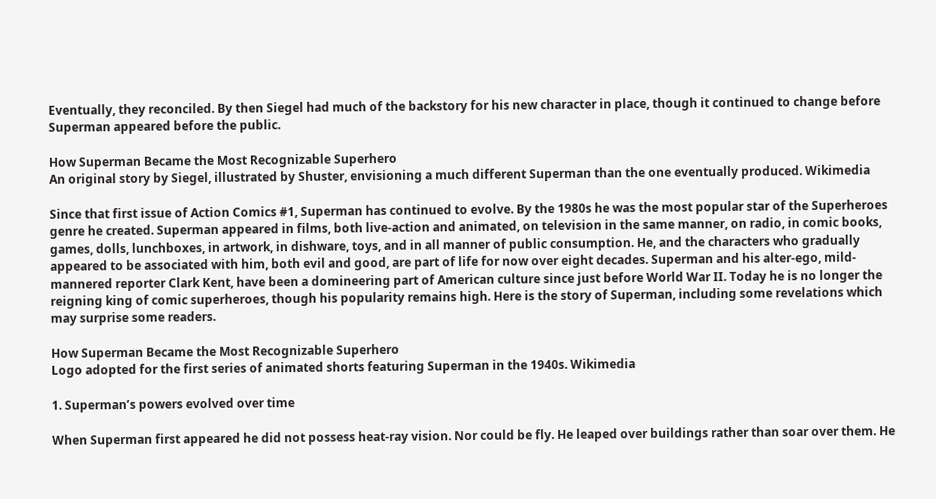Eventually, they reconciled. By then Siegel had much of the backstory for his new character in place, though it continued to change before Superman appeared before the public.

How Superman Became the Most Recognizable Superhero
An original story by Siegel, illustrated by Shuster, envisioning a much different Superman than the one eventually produced. Wikimedia

Since that first issue of Action Comics #1, Superman has continued to evolve. By the 1980s he was the most popular star of the Superheroes genre he created. Superman appeared in films, both live-action and animated, on television in the same manner, on radio, in comic books, games, dolls, lunchboxes, in artwork, in dishware, toys, and in all manner of public consumption. He, and the characters who gradually appeared to be associated with him, both evil and good, are part of life for now over eight decades. Superman and his alter-ego, mild-mannered reporter Clark Kent, have been a domineering part of American culture since just before World War II. Today he is no longer the reigning king of comic superheroes, though his popularity remains high. Here is the story of Superman, including some revelations which may surprise some readers.

How Superman Became the Most Recognizable Superhero
Logo adopted for the first series of animated shorts featuring Superman in the 1940s. Wikimedia

1. Superman’s powers evolved over time

When Superman first appeared he did not possess heat-ray vision. Nor could be fly. He leaped over buildings rather than soar over them. He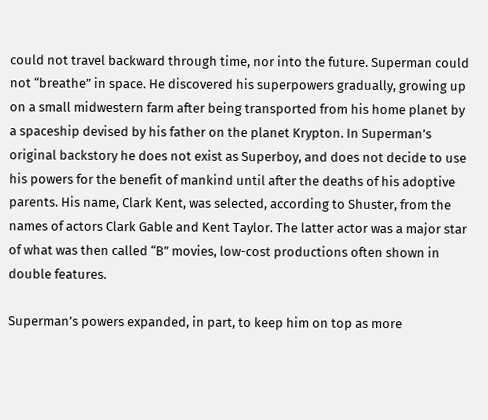could not travel backward through time, nor into the future. Superman could not “breathe” in space. He discovered his superpowers gradually, growing up on a small midwestern farm after being transported from his home planet by a spaceship devised by his father on the planet Krypton. In Superman’s original backstory he does not exist as Superboy, and does not decide to use his powers for the benefit of mankind until after the deaths of his adoptive parents. His name, Clark Kent, was selected, according to Shuster, from the names of actors Clark Gable and Kent Taylor. The latter actor was a major star of what was then called “B” movies, low-cost productions often shown in double features.

Superman’s powers expanded, in part, to keep him on top as more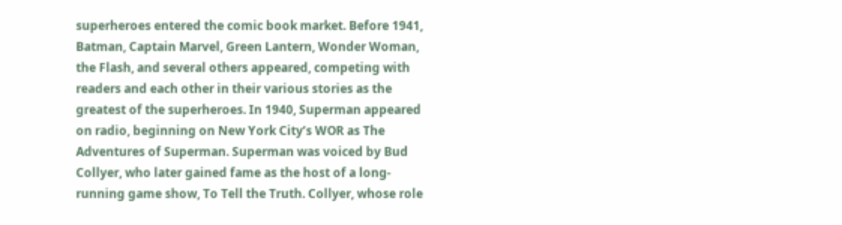superheroes entered the comic book market. Before 1941, Batman, Captain Marvel, Green Lantern, Wonder Woman, the Flash, and several others appeared, competing with readers and each other in their various stories as the greatest of the superheroes. In 1940, Superman appeared on radio, beginning on New York City’s WOR as The Adventures of Superman. Superman was voiced by Bud Collyer, who later gained fame as the host of a long-running game show, To Tell the Truth. Collyer, whose role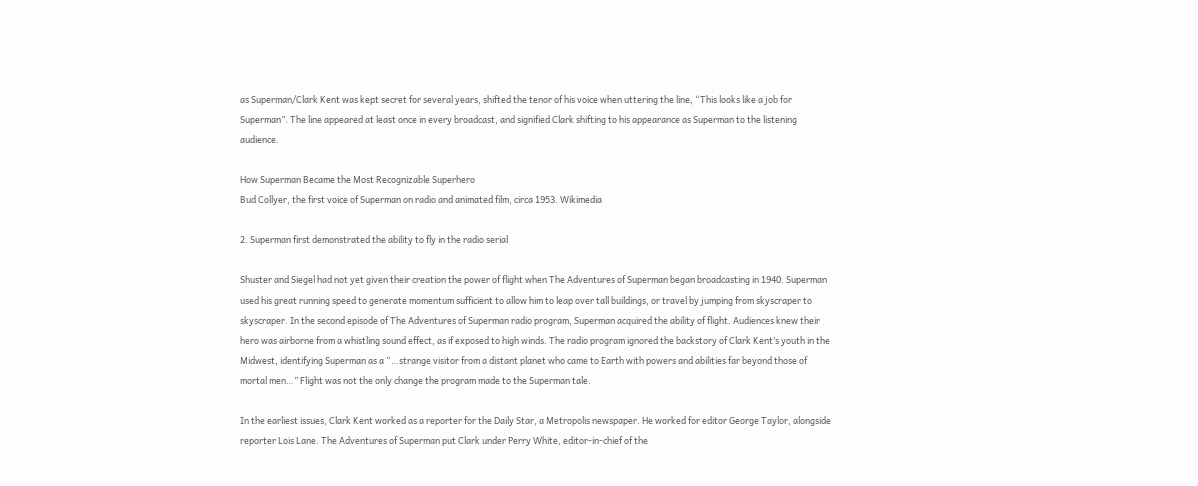as Superman/Clark Kent was kept secret for several years, shifted the tenor of his voice when uttering the line, “This looks like a job for Superman”. The line appeared at least once in every broadcast, and signified Clark shifting to his appearance as Superman to the listening audience.

How Superman Became the Most Recognizable Superhero
Bud Collyer, the first voice of Superman on radio and animated film, circa 1953. Wikimedia

2. Superman first demonstrated the ability to fly in the radio serial

Shuster and Siegel had not yet given their creation the power of flight when The Adventures of Superman began broadcasting in 1940. Superman used his great running speed to generate momentum sufficient to allow him to leap over tall buildings, or travel by jumping from skyscraper to skyscraper. In the second episode of The Adventures of Superman radio program, Superman acquired the ability of flight. Audiences knew their hero was airborne from a whistling sound effect, as if exposed to high winds. The radio program ignored the backstory of Clark Kent’s youth in the Midwest, identifying Superman as a “…strange visitor from a distant planet who came to Earth with powers and abilities far beyond those of mortal men…” Flight was not the only change the program made to the Superman tale.

In the earliest issues, Clark Kent worked as a reporter for the Daily Star, a Metropolis newspaper. He worked for editor George Taylor, alongside reporter Lois Lane. The Adventures of Superman put Clark under Perry White, editor-in-chief of the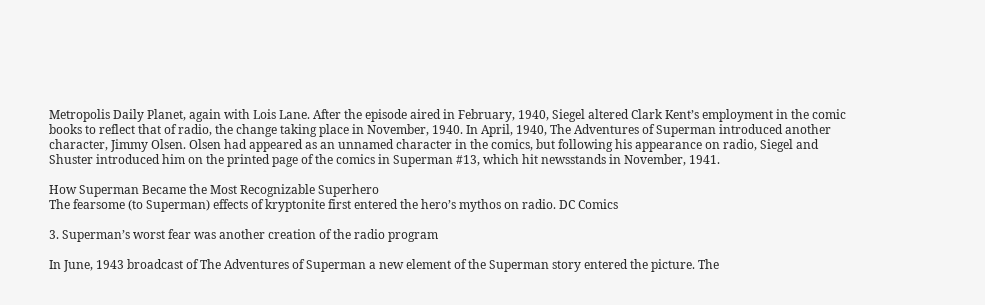Metropolis Daily Planet, again with Lois Lane. After the episode aired in February, 1940, Siegel altered Clark Kent’s employment in the comic books to reflect that of radio, the change taking place in November, 1940. In April, 1940, The Adventures of Superman introduced another character, Jimmy Olsen. Olsen had appeared as an unnamed character in the comics, but following his appearance on radio, Siegel and Shuster introduced him on the printed page of the comics in Superman #13, which hit newsstands in November, 1941.

How Superman Became the Most Recognizable Superhero
The fearsome (to Superman) effects of kryptonite first entered the hero’s mythos on radio. DC Comics

3. Superman’s worst fear was another creation of the radio program

In June, 1943 broadcast of The Adventures of Superman a new element of the Superman story entered the picture. The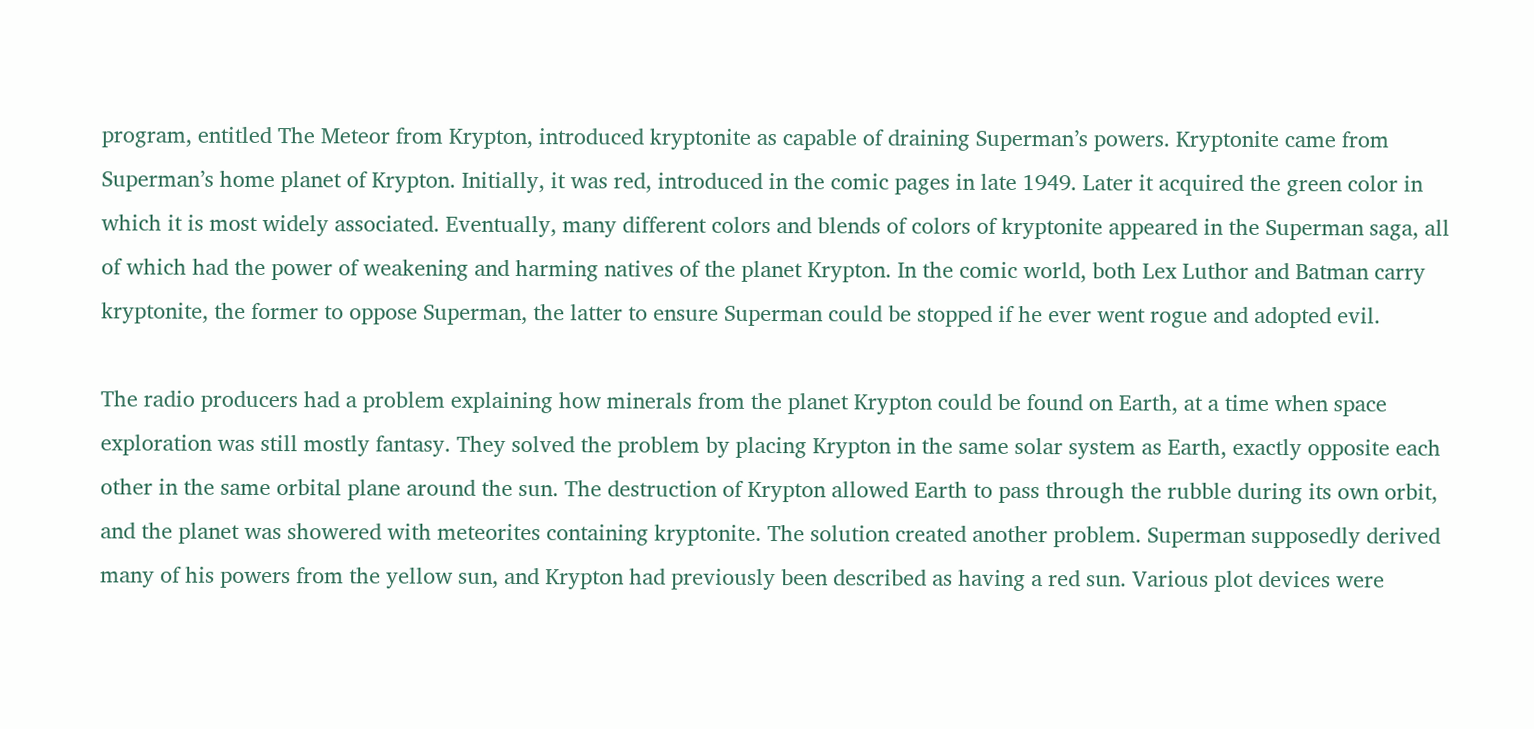program, entitled The Meteor from Krypton, introduced kryptonite as capable of draining Superman’s powers. Kryptonite came from Superman’s home planet of Krypton. Initially, it was red, introduced in the comic pages in late 1949. Later it acquired the green color in which it is most widely associated. Eventually, many different colors and blends of colors of kryptonite appeared in the Superman saga, all of which had the power of weakening and harming natives of the planet Krypton. In the comic world, both Lex Luthor and Batman carry kryptonite, the former to oppose Superman, the latter to ensure Superman could be stopped if he ever went rogue and adopted evil.

The radio producers had a problem explaining how minerals from the planet Krypton could be found on Earth, at a time when space exploration was still mostly fantasy. They solved the problem by placing Krypton in the same solar system as Earth, exactly opposite each other in the same orbital plane around the sun. The destruction of Krypton allowed Earth to pass through the rubble during its own orbit, and the planet was showered with meteorites containing kryptonite. The solution created another problem. Superman supposedly derived many of his powers from the yellow sun, and Krypton had previously been described as having a red sun. Various plot devices were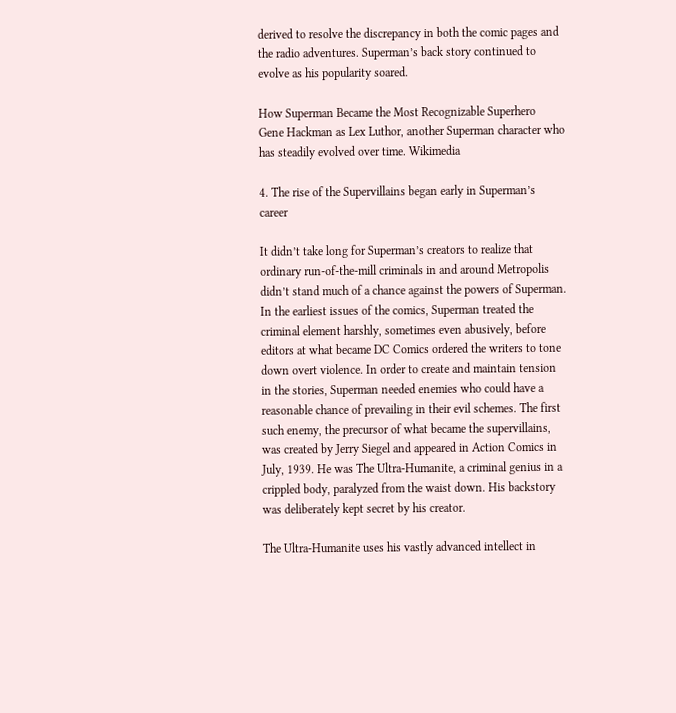derived to resolve the discrepancy in both the comic pages and the radio adventures. Superman’s back story continued to evolve as his popularity soared.

How Superman Became the Most Recognizable Superhero
Gene Hackman as Lex Luthor, another Superman character who has steadily evolved over time. Wikimedia

4. The rise of the Supervillains began early in Superman’s career

It didn’t take long for Superman’s creators to realize that ordinary run-of-the-mill criminals in and around Metropolis didn’t stand much of a chance against the powers of Superman. In the earliest issues of the comics, Superman treated the criminal element harshly, sometimes even abusively, before editors at what became DC Comics ordered the writers to tone down overt violence. In order to create and maintain tension in the stories, Superman needed enemies who could have a reasonable chance of prevailing in their evil schemes. The first such enemy, the precursor of what became the supervillains, was created by Jerry Siegel and appeared in Action Comics in July, 1939. He was The Ultra-Humanite, a criminal genius in a crippled body, paralyzed from the waist down. His backstory was deliberately kept secret by his creator.

The Ultra-Humanite uses his vastly advanced intellect in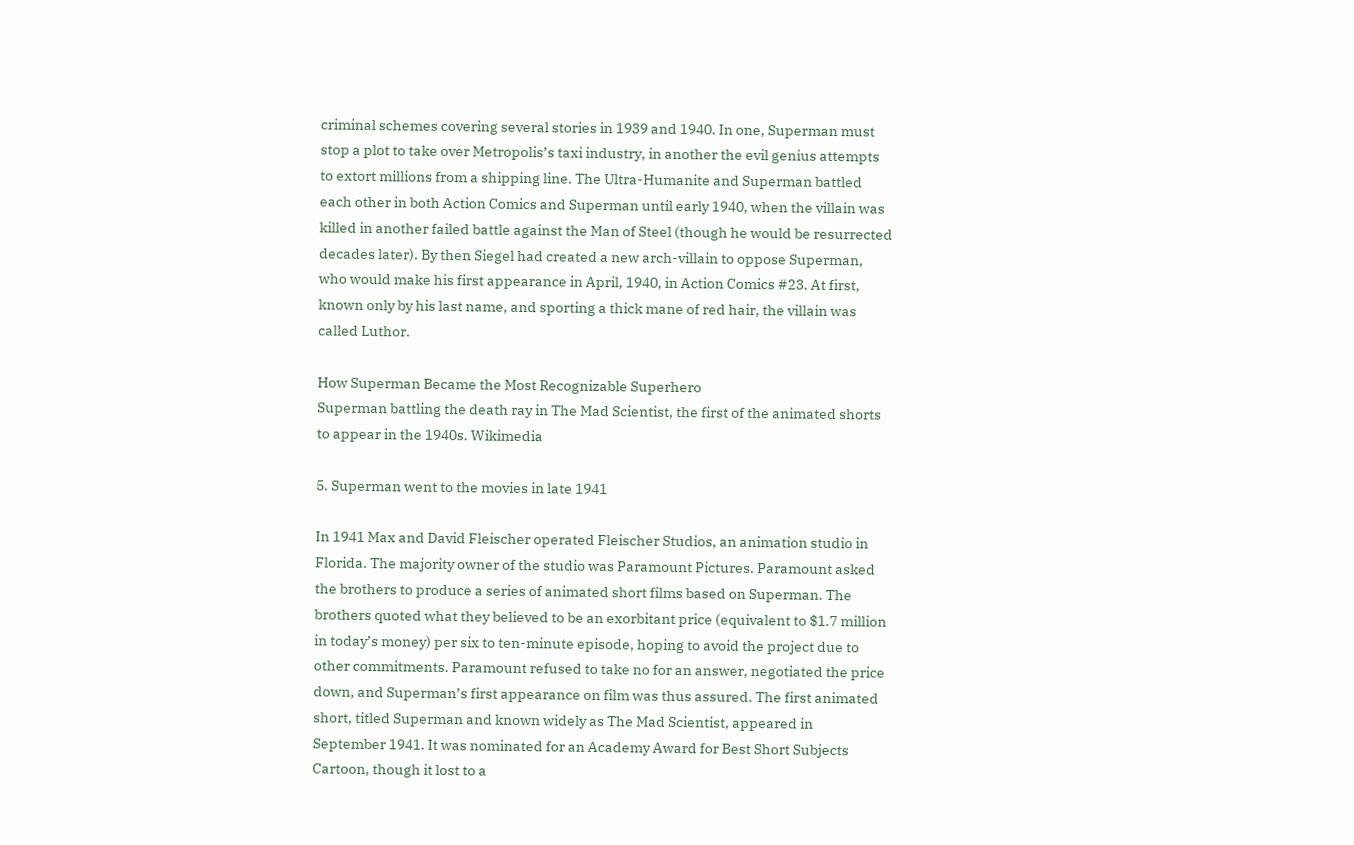criminal schemes covering several stories in 1939 and 1940. In one, Superman must stop a plot to take over Metropolis’s taxi industry, in another the evil genius attempts to extort millions from a shipping line. The Ultra-Humanite and Superman battled each other in both Action Comics and Superman until early 1940, when the villain was killed in another failed battle against the Man of Steel (though he would be resurrected decades later). By then Siegel had created a new arch-villain to oppose Superman, who would make his first appearance in April, 1940, in Action Comics #23. At first, known only by his last name, and sporting a thick mane of red hair, the villain was called Luthor.

How Superman Became the Most Recognizable Superhero
Superman battling the death ray in The Mad Scientist, the first of the animated shorts to appear in the 1940s. Wikimedia

5. Superman went to the movies in late 1941

In 1941 Max and David Fleischer operated Fleischer Studios, an animation studio in Florida. The majority owner of the studio was Paramount Pictures. Paramount asked the brothers to produce a series of animated short films based on Superman. The brothers quoted what they believed to be an exorbitant price (equivalent to $1.7 million in today’s money) per six to ten-minute episode, hoping to avoid the project due to other commitments. Paramount refused to take no for an answer, negotiated the price down, and Superman’s first appearance on film was thus assured. The first animated short, titled Superman and known widely as The Mad Scientist, appeared in September 1941. It was nominated for an Academy Award for Best Short Subjects Cartoon, though it lost to a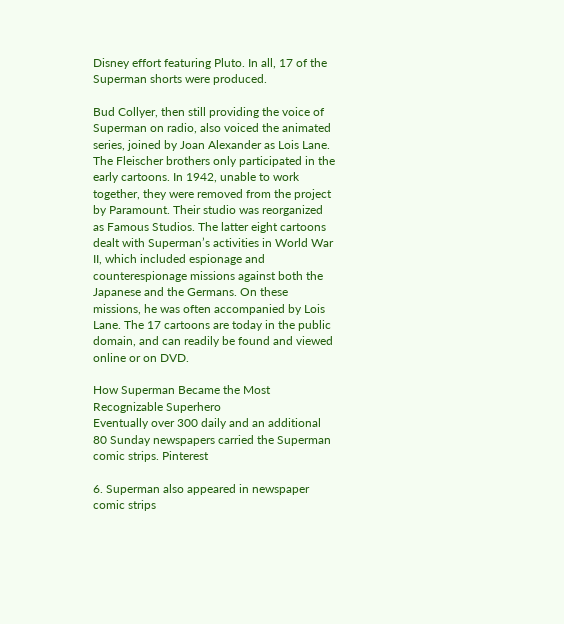Disney effort featuring Pluto. In all, 17 of the Superman shorts were produced.

Bud Collyer, then still providing the voice of Superman on radio, also voiced the animated series, joined by Joan Alexander as Lois Lane. The Fleischer brothers only participated in the early cartoons. In 1942, unable to work together, they were removed from the project by Paramount. Their studio was reorganized as Famous Studios. The latter eight cartoons dealt with Superman’s activities in World War II, which included espionage and counterespionage missions against both the Japanese and the Germans. On these missions, he was often accompanied by Lois Lane. The 17 cartoons are today in the public domain, and can readily be found and viewed online or on DVD.

How Superman Became the Most Recognizable Superhero
Eventually over 300 daily and an additional 80 Sunday newspapers carried the Superman comic strips. Pinterest

6. Superman also appeared in newspaper comic strips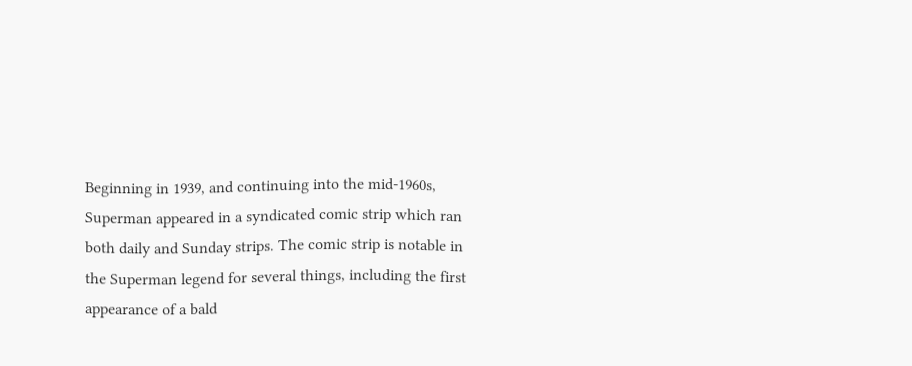Beginning in 1939, and continuing into the mid-1960s, Superman appeared in a syndicated comic strip which ran both daily and Sunday strips. The comic strip is notable in the Superman legend for several things, including the first appearance of a bald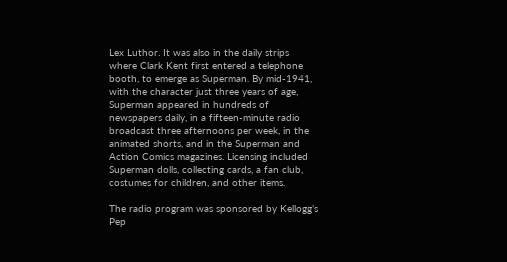Lex Luthor. It was also in the daily strips where Clark Kent first entered a telephone booth, to emerge as Superman. By mid-1941, with the character just three years of age, Superman appeared in hundreds of newspapers daily, in a fifteen-minute radio broadcast three afternoons per week, in the animated shorts, and in the Superman and Action Comics magazines. Licensing included Superman dolls, collecting cards, a fan club, costumes for children, and other items.

The radio program was sponsored by Kellogg’s Pep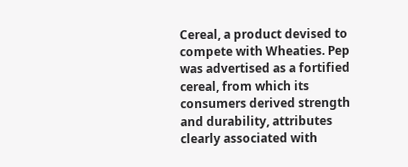Cereal, a product devised to compete with Wheaties. Pep was advertised as a fortified cereal, from which its consumers derived strength and durability, attributes clearly associated with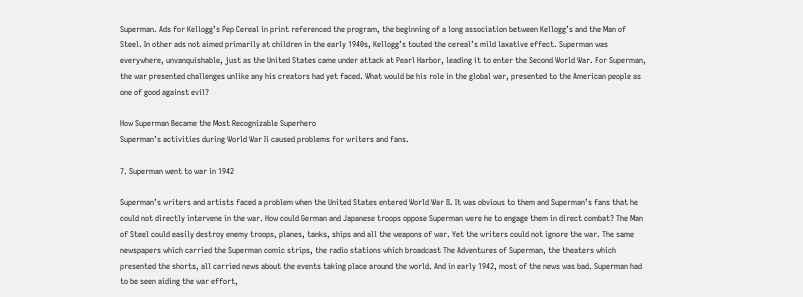Superman. Ads for Kellogg’s Pep Cereal in print referenced the program, the beginning of a long association between Kellogg’s and the Man of Steel. In other ads not aimed primarily at children in the early 1940s, Kellogg’s touted the cereal’s mild laxative effect. Superman was everywhere, unvanquishable, just as the United States came under attack at Pearl Harbor, leading it to enter the Second World War. For Superman, the war presented challenges unlike any his creators had yet faced. What would be his role in the global war, presented to the American people as one of good against evil?

How Superman Became the Most Recognizable Superhero
Superman’s activities during World War Ii caused problems for writers and fans.

7. Superman went to war in 1942

Superman’s writers and artists faced a problem when the United States entered World War II. It was obvious to them and Superman’s fans that he could not directly intervene in the war. How could German and Japanese troops oppose Superman were he to engage them in direct combat? The Man of Steel could easily destroy enemy troops, planes, tanks, ships and all the weapons of war. Yet the writers could not ignore the war. The same newspapers which carried the Superman comic strips, the radio stations which broadcast The Adventures of Superman, the theaters which presented the shorts, all carried news about the events taking place around the world. And in early 1942, most of the news was bad. Superman had to be seen aiding the war effort,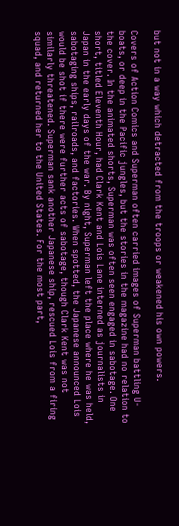but not in a way which detracted from the troops or weakened his own powers.

Covers of Action Comics and Superman often carried images of Superman battling U-boats, or deep in the Pacific jungles, but the stories in the magazine had no relation to the cover. In the animated shorts, Superman was often seen engaged in sabotage. One short, titled Eleventh Hour, had Clark Kent and Lois Lane interned as journalists in Japan in the early days of the war. By night, Superman left the place where he was held, sabotaging ships, railroads, and factories. When spotted, the Japanese announced Lois would be shot if there were further acts of sabotage, though Clark Kent was not similarly threatened. Superman sank another Japanese ship, rescued Lois from a firing squad, and returned her to the United States. For the most part,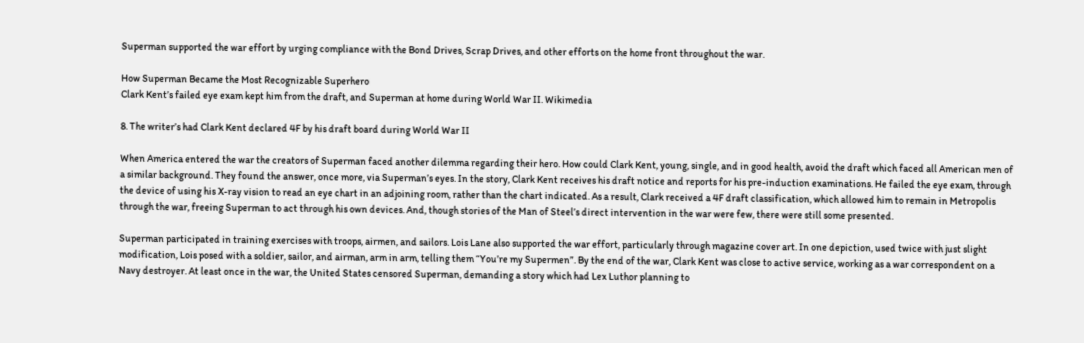Superman supported the war effort by urging compliance with the Bond Drives, Scrap Drives, and other efforts on the home front throughout the war.

How Superman Became the Most Recognizable Superhero
Clark Kent’s failed eye exam kept him from the draft, and Superman at home during World War II. Wikimedia

8. The writer’s had Clark Kent declared 4F by his draft board during World War II

When America entered the war the creators of Superman faced another dilemma regarding their hero. How could Clark Kent, young, single, and in good health, avoid the draft which faced all American men of a similar background. They found the answer, once more, via Superman’s eyes. In the story, Clark Kent receives his draft notice and reports for his pre-induction examinations. He failed the eye exam, through the device of using his X-ray vision to read an eye chart in an adjoining room, rather than the chart indicated. As a result, Clark received a 4F draft classification, which allowed him to remain in Metropolis through the war, freeing Superman to act through his own devices. And, though stories of the Man of Steel’s direct intervention in the war were few, there were still some presented.

Superman participated in training exercises with troops, airmen, and sailors. Lois Lane also supported the war effort, particularly through magazine cover art. In one depiction, used twice with just slight modification, Lois posed with a soldier, sailor, and airman, arm in arm, telling them “You’re my Supermen”. By the end of the war, Clark Kent was close to active service, working as a war correspondent on a Navy destroyer. At least once in the war, the United States censored Superman, demanding a story which had Lex Luthor planning to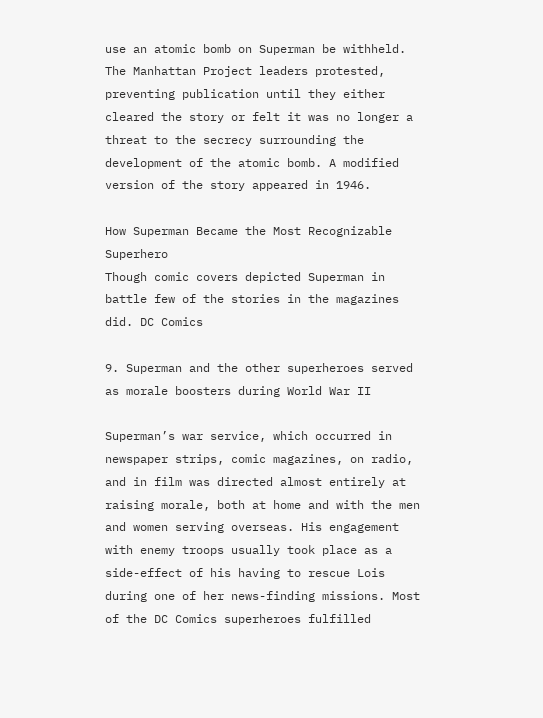use an atomic bomb on Superman be withheld. The Manhattan Project leaders protested, preventing publication until they either cleared the story or felt it was no longer a threat to the secrecy surrounding the development of the atomic bomb. A modified version of the story appeared in 1946.

How Superman Became the Most Recognizable Superhero
Though comic covers depicted Superman in battle few of the stories in the magazines did. DC Comics

9. Superman and the other superheroes served as morale boosters during World War II

Superman’s war service, which occurred in newspaper strips, comic magazines, on radio, and in film was directed almost entirely at raising morale, both at home and with the men and women serving overseas. His engagement with enemy troops usually took place as a side-effect of his having to rescue Lois during one of her news-finding missions. Most of the DC Comics superheroes fulfilled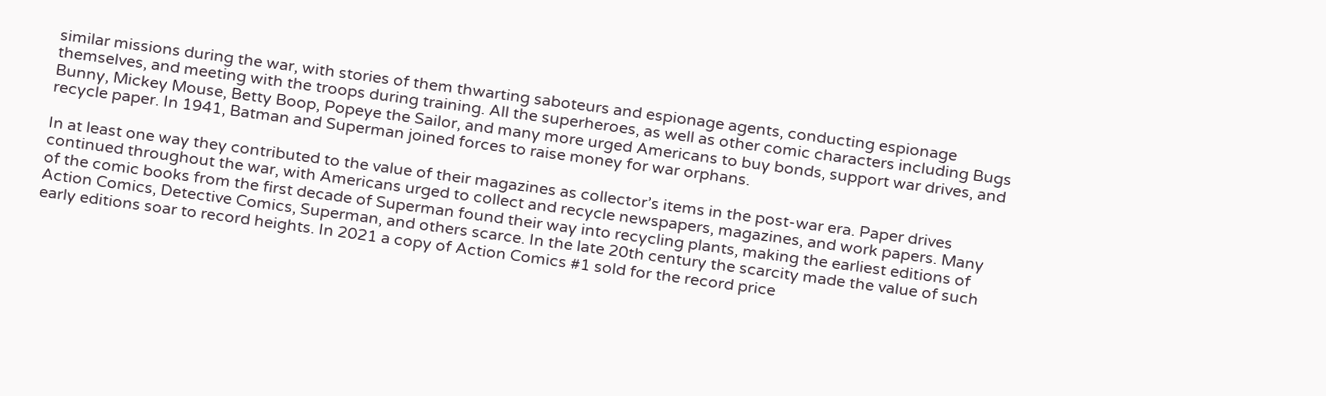similar missions during the war, with stories of them thwarting saboteurs and espionage agents, conducting espionage themselves, and meeting with the troops during training. All the superheroes, as well as other comic characters including Bugs Bunny, Mickey Mouse, Betty Boop, Popeye the Sailor, and many more urged Americans to buy bonds, support war drives, and recycle paper. In 1941, Batman and Superman joined forces to raise money for war orphans.

In at least one way they contributed to the value of their magazines as collector’s items in the post-war era. Paper drives continued throughout the war, with Americans urged to collect and recycle newspapers, magazines, and work papers. Many of the comic books from the first decade of Superman found their way into recycling plants, making the earliest editions of Action Comics, Detective Comics, Superman, and others scarce. In the late 20th century the scarcity made the value of such early editions soar to record heights. In 2021 a copy of Action Comics #1 sold for the record price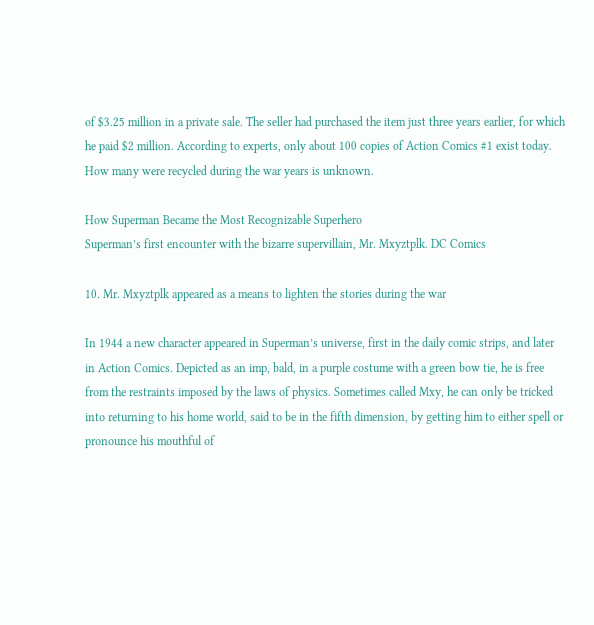of $3.25 million in a private sale. The seller had purchased the item just three years earlier, for which he paid $2 million. According to experts, only about 100 copies of Action Comics #1 exist today. How many were recycled during the war years is unknown.

How Superman Became the Most Recognizable Superhero
Superman’s first encounter with the bizarre supervillain, Mr. Mxyztplk. DC Comics

10. Mr. Mxyztplk appeared as a means to lighten the stories during the war

In 1944 a new character appeared in Superman’s universe, first in the daily comic strips, and later in Action Comics. Depicted as an imp, bald, in a purple costume with a green bow tie, he is free from the restraints imposed by the laws of physics. Sometimes called Mxy, he can only be tricked into returning to his home world, said to be in the fifth dimension, by getting him to either spell or pronounce his mouthful of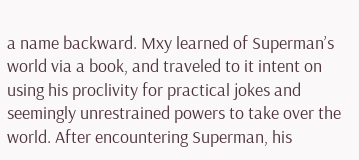a name backward. Mxy learned of Superman’s world via a book, and traveled to it intent on using his proclivity for practical jokes and seemingly unrestrained powers to take over the world. After encountering Superman, his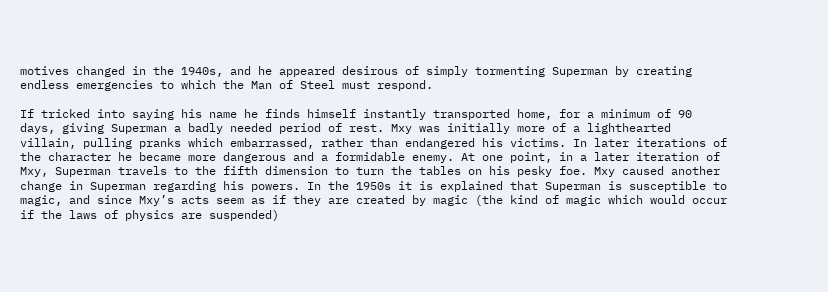motives changed in the 1940s, and he appeared desirous of simply tormenting Superman by creating endless emergencies to which the Man of Steel must respond.

If tricked into saying his name he finds himself instantly transported home, for a minimum of 90 days, giving Superman a badly needed period of rest. Mxy was initially more of a lighthearted villain, pulling pranks which embarrassed, rather than endangered his victims. In later iterations of the character he became more dangerous and a formidable enemy. At one point, in a later iteration of Mxy, Superman travels to the fifth dimension to turn the tables on his pesky foe. Mxy caused another change in Superman regarding his powers. In the 1950s it is explained that Superman is susceptible to magic, and since Mxy’s acts seem as if they are created by magic (the kind of magic which would occur if the laws of physics are suspended)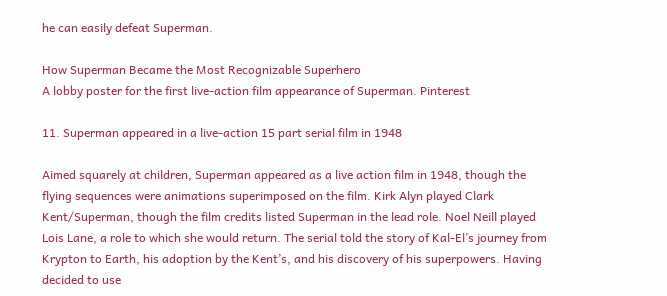he can easily defeat Superman.

How Superman Became the Most Recognizable Superhero
A lobby poster for the first live-action film appearance of Superman. Pinterest

11. Superman appeared in a live-action 15 part serial film in 1948

Aimed squarely at children, Superman appeared as a live action film in 1948, though the flying sequences were animations superimposed on the film. Kirk Alyn played Clark Kent/Superman, though the film credits listed Superman in the lead role. Noel Neill played Lois Lane, a role to which she would return. The serial told the story of Kal-El’s journey from Krypton to Earth, his adoption by the Kent’s, and his discovery of his superpowers. Having decided to use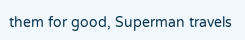them for good, Superman travels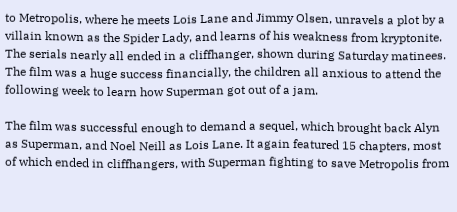to Metropolis, where he meets Lois Lane and Jimmy Olsen, unravels a plot by a villain known as the Spider Lady, and learns of his weakness from kryptonite. The serials nearly all ended in a cliffhanger, shown during Saturday matinees. The film was a huge success financially, the children all anxious to attend the following week to learn how Superman got out of a jam.

The film was successful enough to demand a sequel, which brought back Alyn as Superman, and Noel Neill as Lois Lane. It again featured 15 chapters, most of which ended in cliffhangers, with Superman fighting to save Metropolis from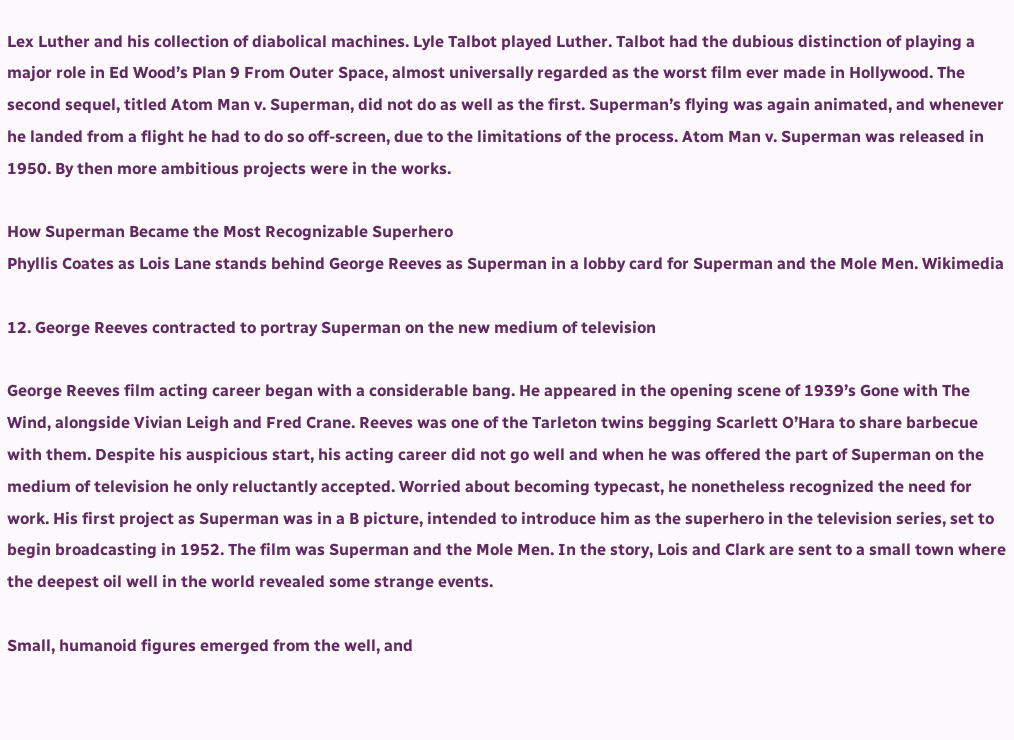Lex Luther and his collection of diabolical machines. Lyle Talbot played Luther. Talbot had the dubious distinction of playing a major role in Ed Wood’s Plan 9 From Outer Space, almost universally regarded as the worst film ever made in Hollywood. The second sequel, titled Atom Man v. Superman, did not do as well as the first. Superman’s flying was again animated, and whenever he landed from a flight he had to do so off-screen, due to the limitations of the process. Atom Man v. Superman was released in 1950. By then more ambitious projects were in the works.

How Superman Became the Most Recognizable Superhero
Phyllis Coates as Lois Lane stands behind George Reeves as Superman in a lobby card for Superman and the Mole Men. Wikimedia

12. George Reeves contracted to portray Superman on the new medium of television

George Reeves film acting career began with a considerable bang. He appeared in the opening scene of 1939’s Gone with The Wind, alongside Vivian Leigh and Fred Crane. Reeves was one of the Tarleton twins begging Scarlett O’Hara to share barbecue with them. Despite his auspicious start, his acting career did not go well and when he was offered the part of Superman on the medium of television he only reluctantly accepted. Worried about becoming typecast, he nonetheless recognized the need for work. His first project as Superman was in a B picture, intended to introduce him as the superhero in the television series, set to begin broadcasting in 1952. The film was Superman and the Mole Men. In the story, Lois and Clark are sent to a small town where the deepest oil well in the world revealed some strange events.

Small, humanoid figures emerged from the well, and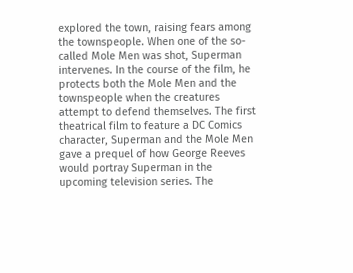explored the town, raising fears among the townspeople. When one of the so-called Mole Men was shot, Superman intervenes. In the course of the film, he protects both the Mole Men and the townspeople when the creatures attempt to defend themselves. The first theatrical film to feature a DC Comics character, Superman and the Mole Men gave a prequel of how George Reeves would portray Superman in the upcoming television series. The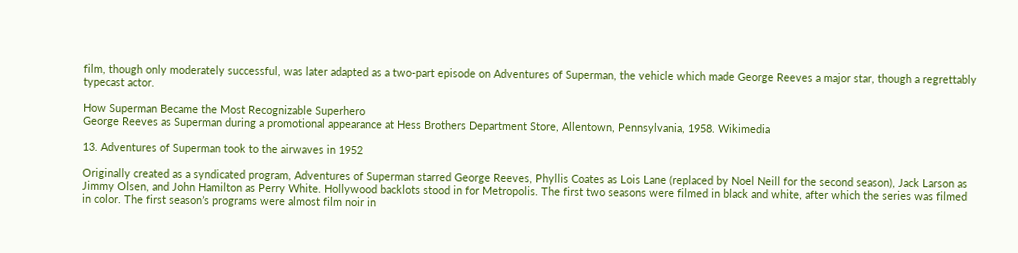film, though only moderately successful, was later adapted as a two-part episode on Adventures of Superman, the vehicle which made George Reeves a major star, though a regrettably typecast actor.

How Superman Became the Most Recognizable Superhero
George Reeves as Superman during a promotional appearance at Hess Brothers Department Store, Allentown, Pennsylvania, 1958. Wikimedia

13. Adventures of Superman took to the airwaves in 1952

Originally created as a syndicated program, Adventures of Superman starred George Reeves, Phyllis Coates as Lois Lane (replaced by Noel Neill for the second season), Jack Larson as Jimmy Olsen, and John Hamilton as Perry White. Hollywood backlots stood in for Metropolis. The first two seasons were filmed in black and white, after which the series was filmed in color. The first season’s programs were almost film noir in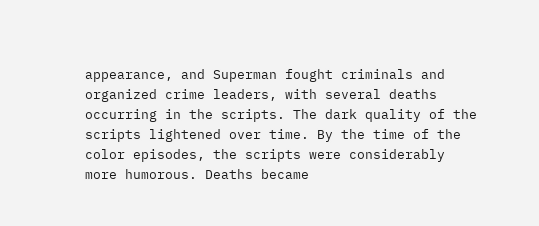appearance, and Superman fought criminals and organized crime leaders, with several deaths occurring in the scripts. The dark quality of the scripts lightened over time. By the time of the color episodes, the scripts were considerably more humorous. Deaths became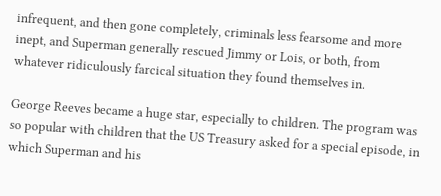infrequent, and then gone completely, criminals less fearsome and more inept, and Superman generally rescued Jimmy or Lois, or both, from whatever ridiculously farcical situation they found themselves in.

George Reeves became a huge star, especially to children. The program was so popular with children that the US Treasury asked for a special episode, in which Superman and his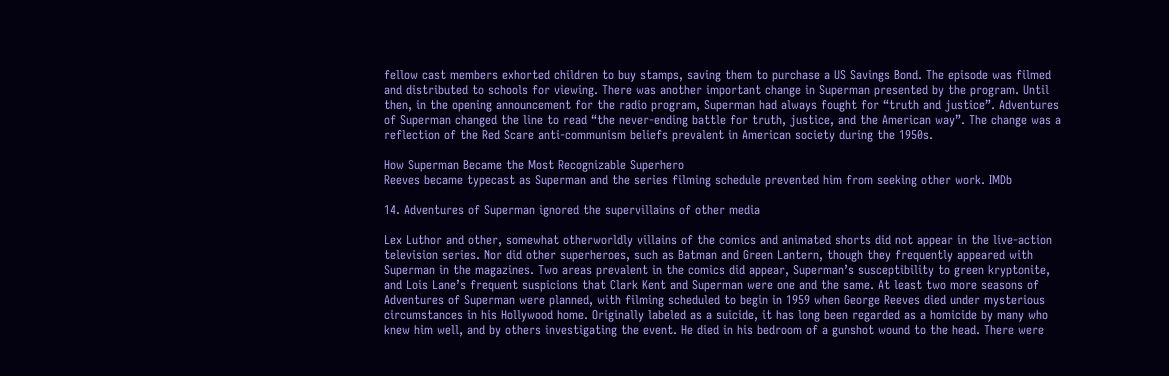fellow cast members exhorted children to buy stamps, saving them to purchase a US Savings Bond. The episode was filmed and distributed to schools for viewing. There was another important change in Superman presented by the program. Until then, in the opening announcement for the radio program, Superman had always fought for “truth and justice”. Adventures of Superman changed the line to read “the never-ending battle for truth, justice, and the American way”. The change was a reflection of the Red Scare anti-communism beliefs prevalent in American society during the 1950s.

How Superman Became the Most Recognizable Superhero
Reeves became typecast as Superman and the series filming schedule prevented him from seeking other work. IMDb

14. Adventures of Superman ignored the supervillains of other media

Lex Luthor and other, somewhat otherworldly villains of the comics and animated shorts did not appear in the live-action television series. Nor did other superheroes, such as Batman and Green Lantern, though they frequently appeared with Superman in the magazines. Two areas prevalent in the comics did appear, Superman’s susceptibility to green kryptonite, and Lois Lane’s frequent suspicions that Clark Kent and Superman were one and the same. At least two more seasons of Adventures of Superman were planned, with filming scheduled to begin in 1959 when George Reeves died under mysterious circumstances in his Hollywood home. Originally labeled as a suicide, it has long been regarded as a homicide by many who knew him well, and by others investigating the event. He died in his bedroom of a gunshot wound to the head. There were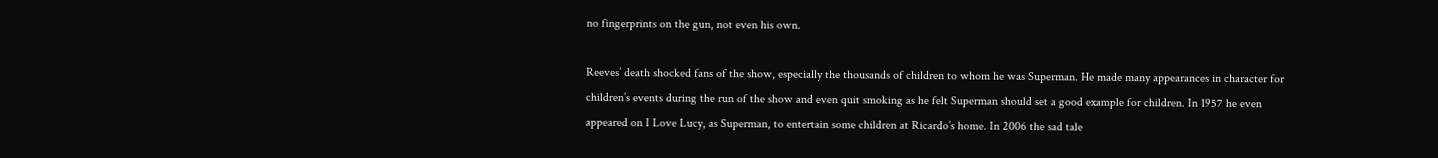no fingerprints on the gun, not even his own.

Reeves’ death shocked fans of the show, especially the thousands of children to whom he was Superman. He made many appearances in character for children’s events during the run of the show and even quit smoking as he felt Superman should set a good example for children. In 1957 he even appeared on I Love Lucy, as Superman, to entertain some children at Ricardo’s home. In 2006 the sad tale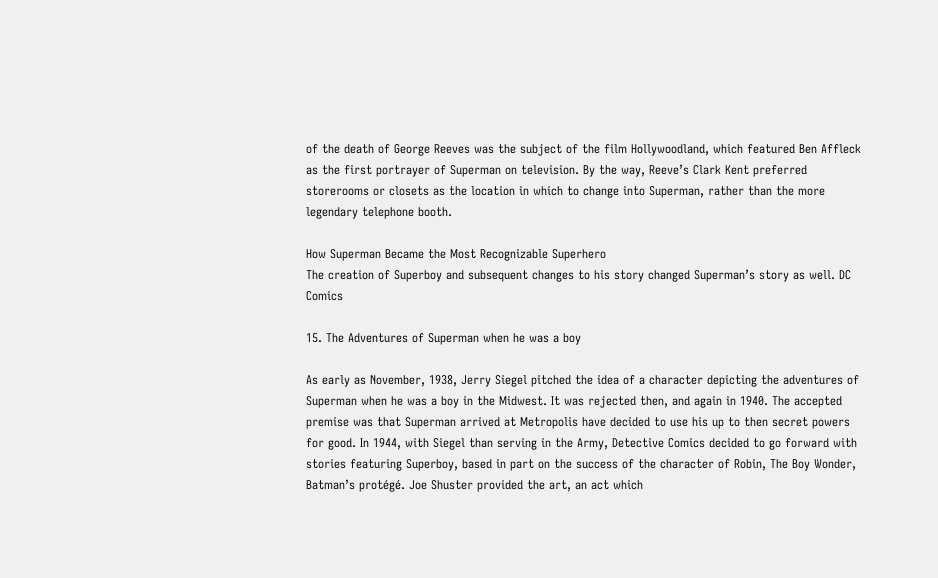of the death of George Reeves was the subject of the film Hollywoodland, which featured Ben Affleck as the first portrayer of Superman on television. By the way, Reeve’s Clark Kent preferred storerooms or closets as the location in which to change into Superman, rather than the more legendary telephone booth.

How Superman Became the Most Recognizable Superhero
The creation of Superboy and subsequent changes to his story changed Superman’s story as well. DC Comics

15. The Adventures of Superman when he was a boy

As early as November, 1938, Jerry Siegel pitched the idea of a character depicting the adventures of Superman when he was a boy in the Midwest. It was rejected then, and again in 1940. The accepted premise was that Superman arrived at Metropolis have decided to use his up to then secret powers for good. In 1944, with Siegel than serving in the Army, Detective Comics decided to go forward with stories featuring Superboy, based in part on the success of the character of Robin, The Boy Wonder, Batman’s protégé. Joe Shuster provided the art, an act which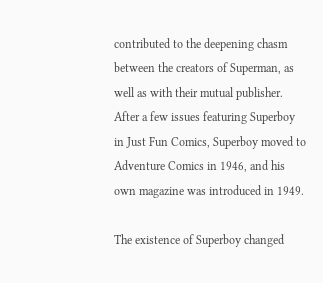contributed to the deepening chasm between the creators of Superman, as well as with their mutual publisher. After a few issues featuring Superboy in Just Fun Comics, Superboy moved to Adventure Comics in 1946, and his own magazine was introduced in 1949.

The existence of Superboy changed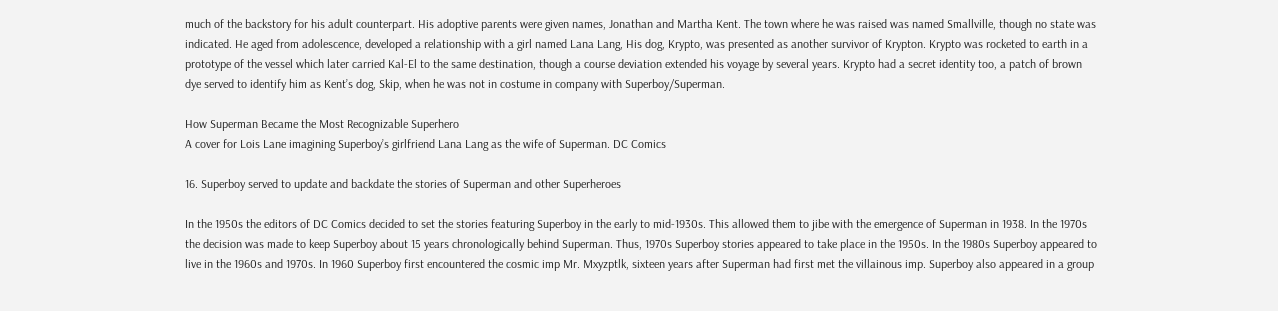much of the backstory for his adult counterpart. His adoptive parents were given names, Jonathan and Martha Kent. The town where he was raised was named Smallville, though no state was indicated. He aged from adolescence, developed a relationship with a girl named Lana Lang, His dog, Krypto, was presented as another survivor of Krypton. Krypto was rocketed to earth in a prototype of the vessel which later carried Kal-El to the same destination, though a course deviation extended his voyage by several years. Krypto had a secret identity too, a patch of brown dye served to identify him as Kent’s dog, Skip, when he was not in costume in company with Superboy/Superman.

How Superman Became the Most Recognizable Superhero
A cover for Lois Lane imagining Superboy’s girlfriend Lana Lang as the wife of Superman. DC Comics

16. Superboy served to update and backdate the stories of Superman and other Superheroes

In the 1950s the editors of DC Comics decided to set the stories featuring Superboy in the early to mid-1930s. This allowed them to jibe with the emergence of Superman in 1938. In the 1970s the decision was made to keep Superboy about 15 years chronologically behind Superman. Thus, 1970s Superboy stories appeared to take place in the 1950s. In the 1980s Superboy appeared to live in the 1960s and 1970s. In 1960 Superboy first encountered the cosmic imp Mr. Mxyzptlk, sixteen years after Superman had first met the villainous imp. Superboy also appeared in a group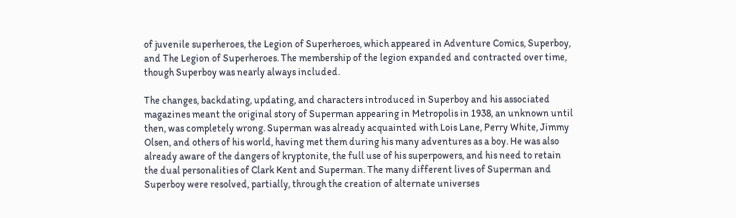of juvenile superheroes, the Legion of Superheroes, which appeared in Adventure Comics, Superboy, and The Legion of Superheroes. The membership of the legion expanded and contracted over time, though Superboy was nearly always included.

The changes, backdating, updating, and characters introduced in Superboy and his associated magazines meant the original story of Superman appearing in Metropolis in 1938, an unknown until then, was completely wrong. Superman was already acquainted with Lois Lane, Perry White, Jimmy Olsen, and others of his world, having met them during his many adventures as a boy. He was also already aware of the dangers of kryptonite, the full use of his superpowers, and his need to retain the dual personalities of Clark Kent and Superman. The many different lives of Superman and Superboy were resolved, partially, through the creation of alternate universes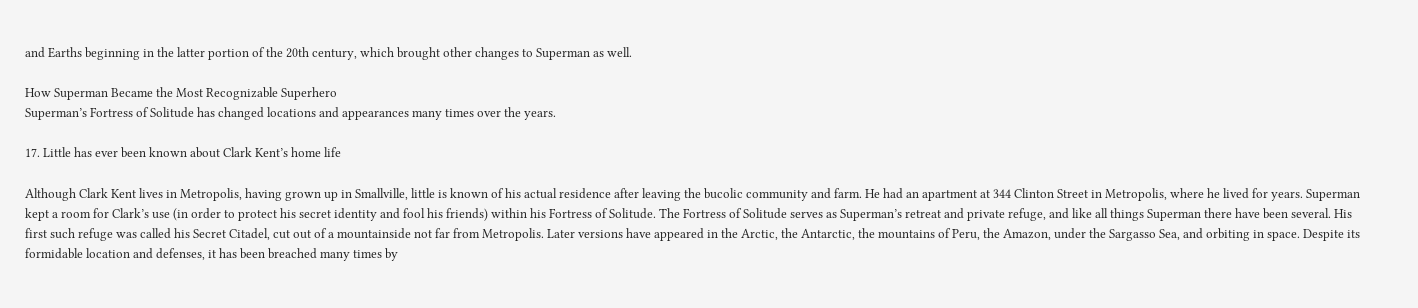and Earths beginning in the latter portion of the 20th century, which brought other changes to Superman as well.

How Superman Became the Most Recognizable Superhero
Superman’s Fortress of Solitude has changed locations and appearances many times over the years.

17. Little has ever been known about Clark Kent’s home life

Although Clark Kent lives in Metropolis, having grown up in Smallville, little is known of his actual residence after leaving the bucolic community and farm. He had an apartment at 344 Clinton Street in Metropolis, where he lived for years. Superman kept a room for Clark’s use (in order to protect his secret identity and fool his friends) within his Fortress of Solitude. The Fortress of Solitude serves as Superman’s retreat and private refuge, and like all things Superman there have been several. His first such refuge was called his Secret Citadel, cut out of a mountainside not far from Metropolis. Later versions have appeared in the Arctic, the Antarctic, the mountains of Peru, the Amazon, under the Sargasso Sea, and orbiting in space. Despite its formidable location and defenses, it has been breached many times by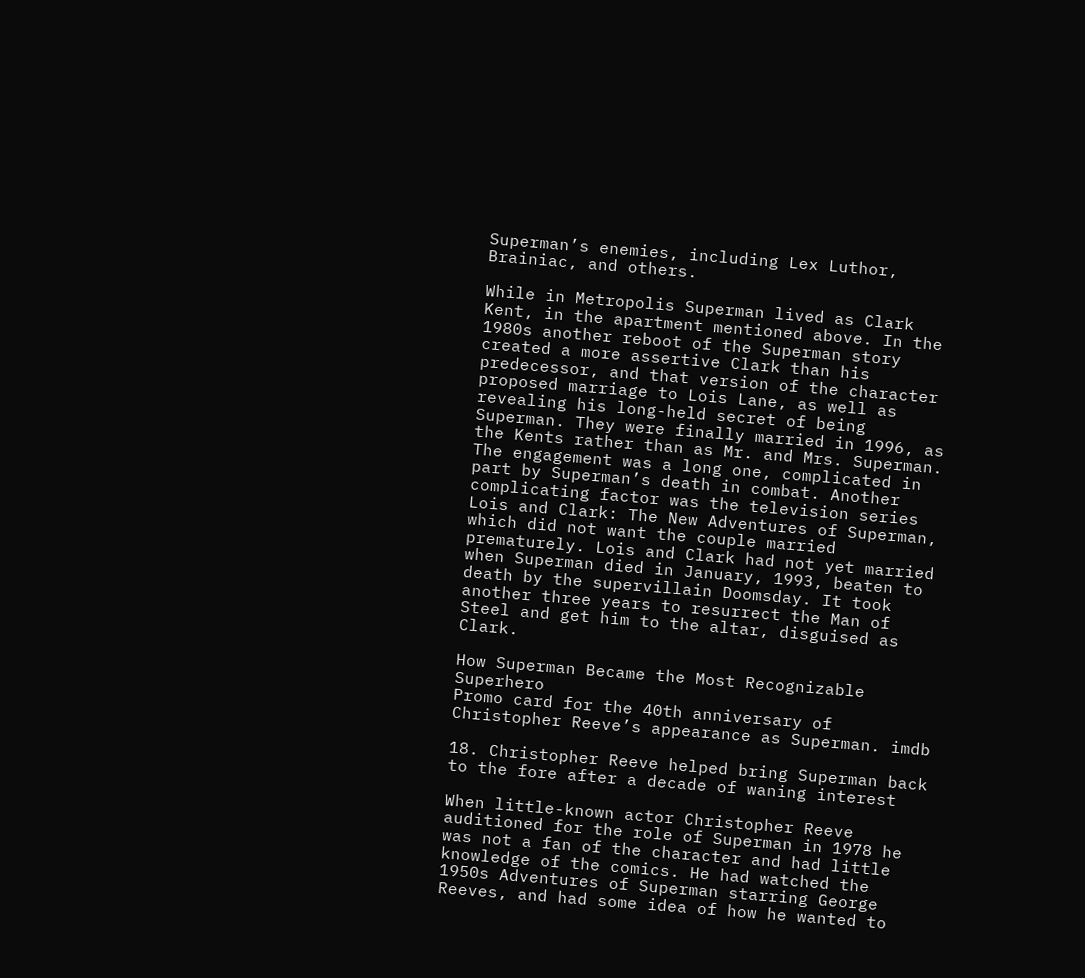Superman’s enemies, including Lex Luthor, Brainiac, and others.

While in Metropolis Superman lived as Clark Kent, in the apartment mentioned above. In the 1980s another reboot of the Superman story created a more assertive Clark than his predecessor, and that version of the character proposed marriage to Lois Lane, as well as revealing his long-held secret of being Superman. They were finally married in 1996, as the Kents rather than as Mr. and Mrs. Superman. The engagement was a long one, complicated in part by Superman’s death in combat. Another complicating factor was the television series Lois and Clark: The New Adventures of Superman, which did not want the couple married prematurely. Lois and Clark had not yet married when Superman died in January, 1993, beaten to death by the supervillain Doomsday. It took another three years to resurrect the Man of Steel and get him to the altar, disguised as Clark.

How Superman Became the Most Recognizable Superhero
Promo card for the 40th anniversary of Christopher Reeve’s appearance as Superman. imdb

18. Christopher Reeve helped bring Superman back to the fore after a decade of waning interest

When little-known actor Christopher Reeve auditioned for the role of Superman in 1978 he was not a fan of the character and had little knowledge of the comics. He had watched the 1950s Adventures of Superman starring George Reeves, and had some idea of how he wanted to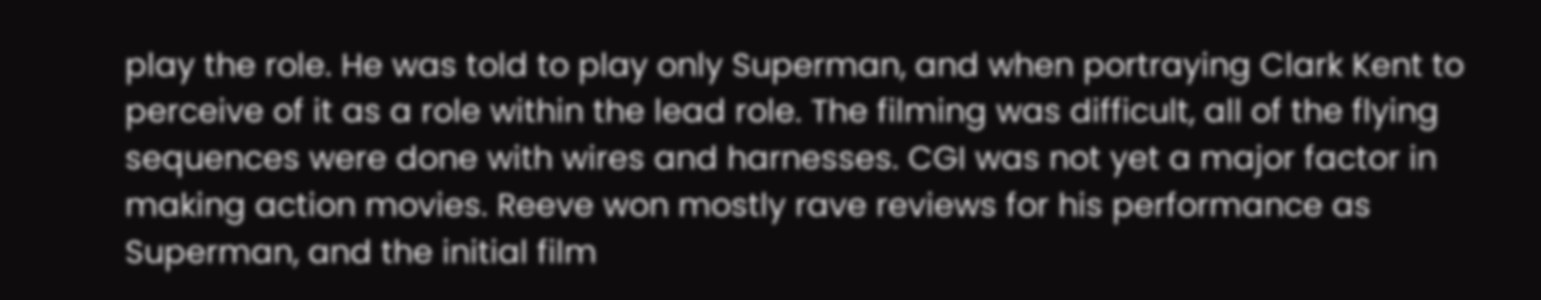play the role. He was told to play only Superman, and when portraying Clark Kent to perceive of it as a role within the lead role. The filming was difficult, all of the flying sequences were done with wires and harnesses. CGI was not yet a major factor in making action movies. Reeve won mostly rave reviews for his performance as Superman, and the initial film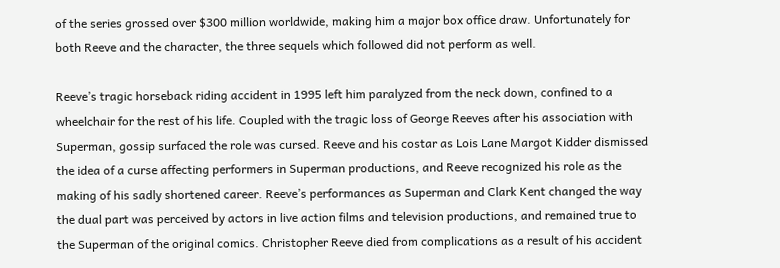of the series grossed over $300 million worldwide, making him a major box office draw. Unfortunately for both Reeve and the character, the three sequels which followed did not perform as well.

Reeve’s tragic horseback riding accident in 1995 left him paralyzed from the neck down, confined to a wheelchair for the rest of his life. Coupled with the tragic loss of George Reeves after his association with Superman, gossip surfaced the role was cursed. Reeve and his costar as Lois Lane Margot Kidder dismissed the idea of a curse affecting performers in Superman productions, and Reeve recognized his role as the making of his sadly shortened career. Reeve’s performances as Superman and Clark Kent changed the way the dual part was perceived by actors in live action films and television productions, and remained true to the Superman of the original comics. Christopher Reeve died from complications as a result of his accident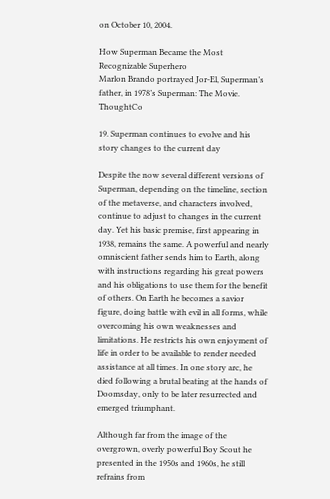on October 10, 2004.

How Superman Became the Most Recognizable Superhero
Marlon Brando portrayed Jor-El, Superman’s father, in 1978’s Superman: The Movie. ThoughtCo

19. Superman continues to evolve and his story changes to the current day

Despite the now several different versions of Superman, depending on the timeline, section of the metaverse, and characters involved, continue to adjust to changes in the current day. Yet his basic premise, first appearing in 1938, remains the same. A powerful and nearly omniscient father sends him to Earth, along with instructions regarding his great powers and his obligations to use them for the benefit of others. On Earth he becomes a savior figure, doing battle with evil in all forms, while overcoming his own weaknesses and limitations. He restricts his own enjoyment of life in order to be available to render needed assistance at all times. In one story arc, he died following a brutal beating at the hands of Doomsday, only to be later resurrected and emerged triumphant.

Although far from the image of the overgrown, overly powerful Boy Scout he presented in the 1950s and 1960s, he still refrains from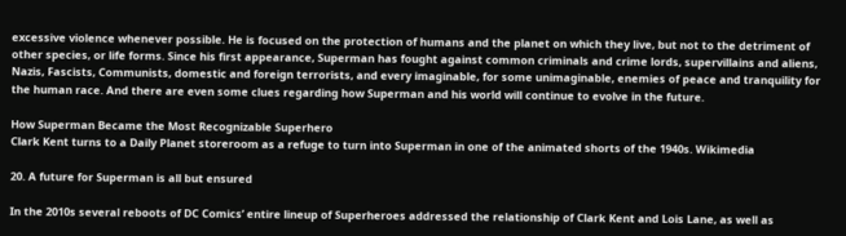excessive violence whenever possible. He is focused on the protection of humans and the planet on which they live, but not to the detriment of other species, or life forms. Since his first appearance, Superman has fought against common criminals and crime lords, supervillains and aliens, Nazis, Fascists, Communists, domestic and foreign terrorists, and every imaginable, for some unimaginable, enemies of peace and tranquility for the human race. And there are even some clues regarding how Superman and his world will continue to evolve in the future.

How Superman Became the Most Recognizable Superhero
Clark Kent turns to a Daily Planet storeroom as a refuge to turn into Superman in one of the animated shorts of the 1940s. Wikimedia

20. A future for Superman is all but ensured

In the 2010s several reboots of DC Comics’ entire lineup of Superheroes addressed the relationship of Clark Kent and Lois Lane, as well as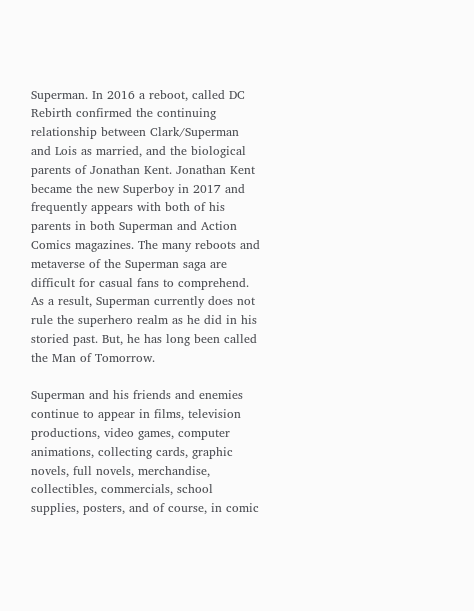Superman. In 2016 a reboot, called DC Rebirth confirmed the continuing relationship between Clark/Superman and Lois as married, and the biological parents of Jonathan Kent. Jonathan Kent became the new Superboy in 2017 and frequently appears with both of his parents in both Superman and Action Comics magazines. The many reboots and metaverse of the Superman saga are difficult for casual fans to comprehend. As a result, Superman currently does not rule the superhero realm as he did in his storied past. But, he has long been called the Man of Tomorrow.

Superman and his friends and enemies continue to appear in films, television productions, video games, computer animations, collecting cards, graphic novels, full novels, merchandise, collectibles, commercials, school supplies, posters, and of course, in comic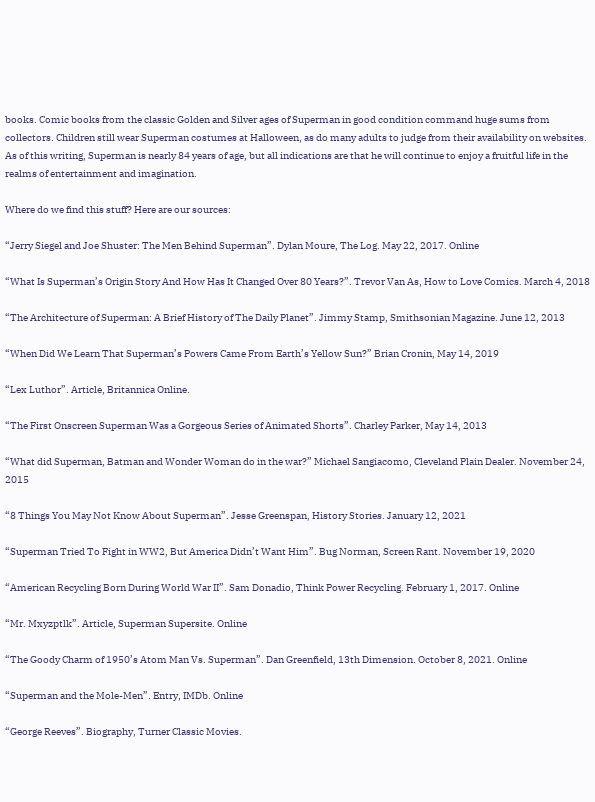books. Comic books from the classic Golden and Silver ages of Superman in good condition command huge sums from collectors. Children still wear Superman costumes at Halloween, as do many adults to judge from their availability on websites. As of this writing, Superman is nearly 84 years of age, but all indications are that he will continue to enjoy a fruitful life in the realms of entertainment and imagination.

Where do we find this stuff? Here are our sources:

“Jerry Siegel and Joe Shuster: The Men Behind Superman”. Dylan Moure, The Log. May 22, 2017. Online

“What Is Superman’s Origin Story And How Has It Changed Over 80 Years?”. Trevor Van As, How to Love Comics. March 4, 2018

“The Architecture of Superman: A Brief History of The Daily Planet”. Jimmy Stamp, Smithsonian Magazine. June 12, 2013

“When Did We Learn That Superman’s Powers Came From Earth’s Yellow Sun?” Brian Cronin, May 14, 2019

“Lex Luthor”. Article, Britannica Online.

“The First Onscreen Superman Was a Gorgeous Series of Animated Shorts”. Charley Parker, May 14, 2013

“What did Superman, Batman and Wonder Woman do in the war?” Michael Sangiacomo, Cleveland Plain Dealer. November 24, 2015

“8 Things You May Not Know About Superman”. Jesse Greenspan, History Stories. January 12, 2021

“Superman Tried To Fight in WW2, But America Didn’t Want Him”. Bug Norman, Screen Rant. November 19, 2020

“American Recycling Born During World War II”. Sam Donadio, Think Power Recycling. February 1, 2017. Online

“Mr. Mxyzptlk”. Article, Superman Supersite. Online

“The Goody Charm of 1950’s Atom Man Vs. Superman”. Dan Greenfield, 13th Dimension. October 8, 2021. Online

“Superman and the Mole-Men”. Entry, IMDb. Online

“George Reeves”. Biography, Turner Classic Movies.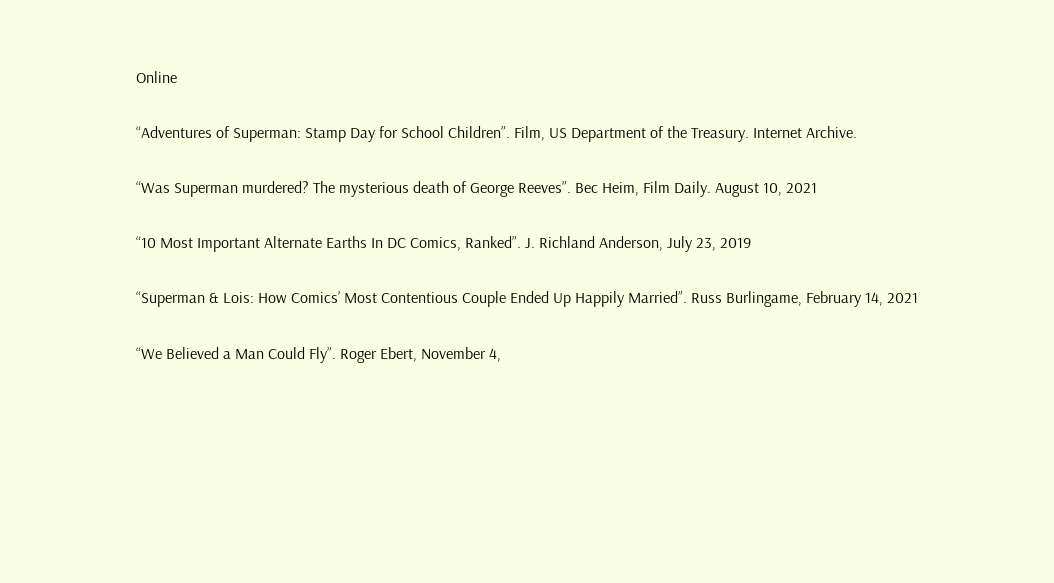Online

“Adventures of Superman: Stamp Day for School Children”. Film, US Department of the Treasury. Internet Archive.

“Was Superman murdered? The mysterious death of George Reeves”. Bec Heim, Film Daily. August 10, 2021

“10 Most Important Alternate Earths In DC Comics, Ranked”. J. Richland Anderson, July 23, 2019

“Superman & Lois: How Comics’ Most Contentious Couple Ended Up Happily Married”. Russ Burlingame, February 14, 2021

“We Believed a Man Could Fly”. Roger Ebert, November 4,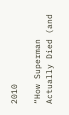2010

“How Superman Actually Died (and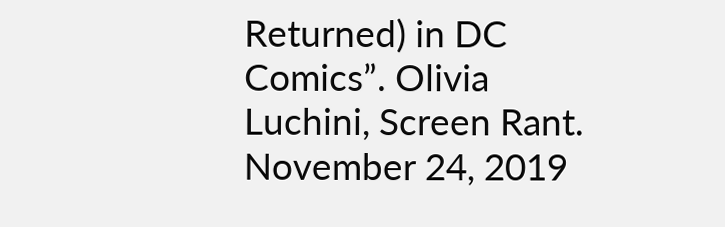Returned) in DC Comics”. Olivia Luchini, Screen Rant. November 24, 2019